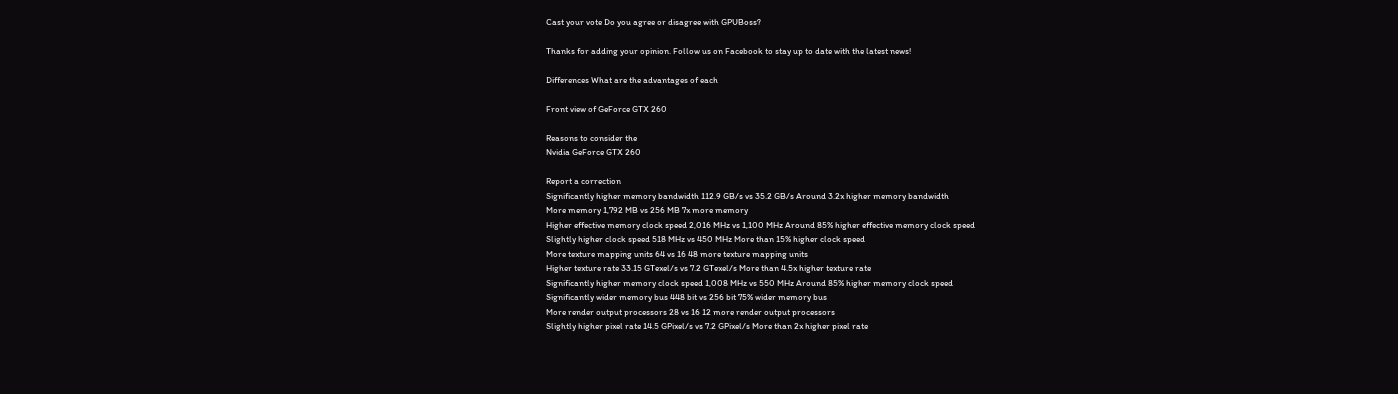Cast your vote Do you agree or disagree with GPUBoss?

Thanks for adding your opinion. Follow us on Facebook to stay up to date with the latest news!

Differences What are the advantages of each

Front view of GeForce GTX 260

Reasons to consider the
Nvidia GeForce GTX 260

Report a correction
Significantly higher memory bandwidth 112.9 GB/s vs 35.2 GB/s Around 3.2x higher memory bandwidth
More memory 1,792 MB vs 256 MB 7x more memory
Higher effective memory clock speed 2,016 MHz vs 1,100 MHz Around 85% higher effective memory clock speed
Slightly higher clock speed 518 MHz vs 450 MHz More than 15% higher clock speed
More texture mapping units 64 vs 16 48 more texture mapping units
Higher texture rate 33.15 GTexel/s vs 7.2 GTexel/s More than 4.5x higher texture rate
Significantly higher memory clock speed 1,008 MHz vs 550 MHz Around 85% higher memory clock speed
Significantly wider memory bus 448 bit vs 256 bit 75% wider memory bus
More render output processors 28 vs 16 12 more render output processors
Slightly higher pixel rate 14.5 GPixel/s vs 7.2 GPixel/s More than 2x higher pixel rate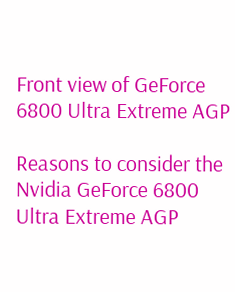Front view of GeForce 6800 Ultra Extreme AGP

Reasons to consider the
Nvidia GeForce 6800 Ultra Extreme AGP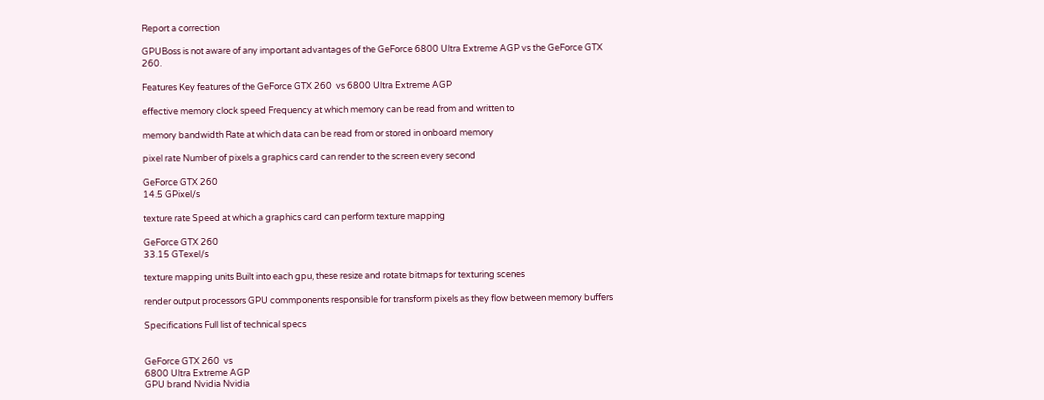Report a correction

GPUBoss is not aware of any important advantages of the GeForce 6800 Ultra Extreme AGP vs the GeForce GTX 260.

Features Key features of the GeForce GTX 260  vs 6800 Ultra Extreme AGP

effective memory clock speed Frequency at which memory can be read from and written to

memory bandwidth Rate at which data can be read from or stored in onboard memory

pixel rate Number of pixels a graphics card can render to the screen every second

GeForce GTX 260
14.5 GPixel/s

texture rate Speed at which a graphics card can perform texture mapping

GeForce GTX 260
33.15 GTexel/s

texture mapping units Built into each gpu, these resize and rotate bitmaps for texturing scenes

render output processors GPU commponents responsible for transform pixels as they flow between memory buffers

Specifications Full list of technical specs


GeForce GTX 260  vs
6800 Ultra Extreme AGP
GPU brand Nvidia Nvidia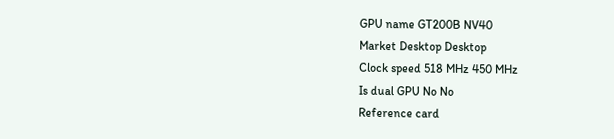GPU name GT200B NV40
Market Desktop Desktop
Clock speed 518 MHz 450 MHz
Is dual GPU No No
Reference card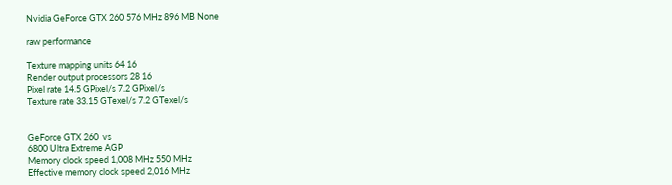Nvidia GeForce GTX 260 576 MHz 896 MB None

raw performance

Texture mapping units 64 16
Render output processors 28 16
Pixel rate 14.5 GPixel/s 7.2 GPixel/s
Texture rate 33.15 GTexel/s 7.2 GTexel/s


GeForce GTX 260  vs
6800 Ultra Extreme AGP
Memory clock speed 1,008 MHz 550 MHz
Effective memory clock speed 2,016 MHz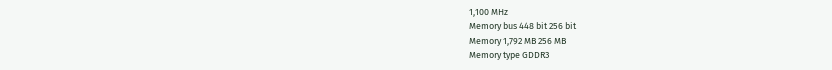1,100 MHz
Memory bus 448 bit 256 bit
Memory 1,792 MB 256 MB
Memory type GDDR3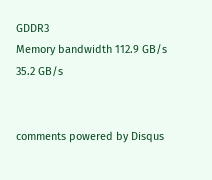GDDR3
Memory bandwidth 112.9 GB/s 35.2 GB/s


comments powered by Disqus